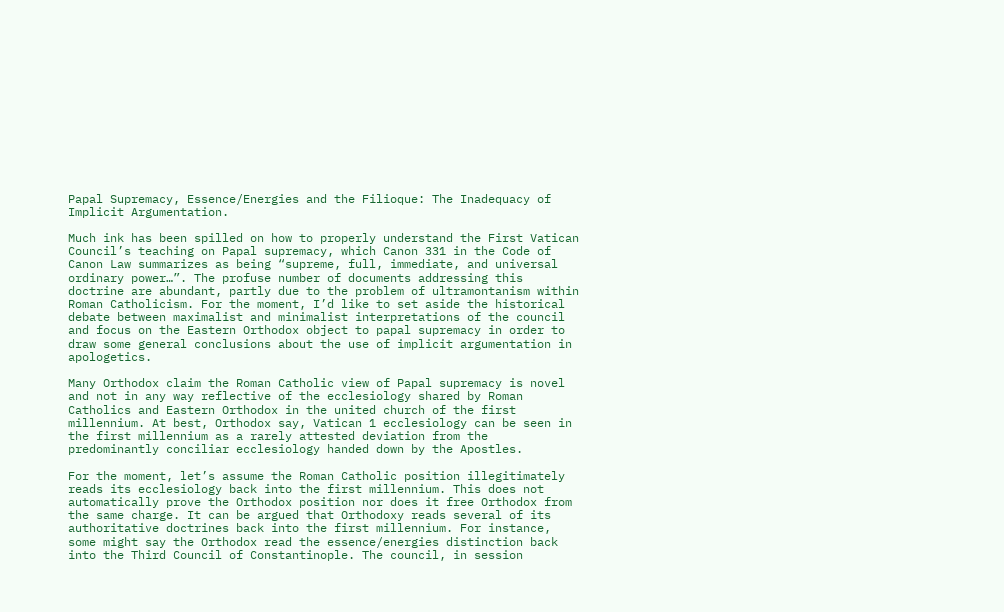Papal Supremacy, Essence/Energies and the Filioque: The Inadequacy of Implicit Argumentation.

Much ink has been spilled on how to properly understand the First Vatican Council’s teaching on Papal supremacy, which Canon 331 in the Code of Canon Law summarizes as being “supreme, full, immediate, and universal ordinary power…”. The profuse number of documents addressing this doctrine are abundant, partly due to the problem of ultramontanism within Roman Catholicism. For the moment, I’d like to set aside the historical debate between maximalist and minimalist interpretations of the council and focus on the Eastern Orthodox object to papal supremacy in order to draw some general conclusions about the use of implicit argumentation in apologetics.

Many Orthodox claim the Roman Catholic view of Papal supremacy is novel and not in any way reflective of the ecclesiology shared by Roman Catholics and Eastern Orthodox in the united church of the first millennium. At best, Orthodox say, Vatican 1 ecclesiology can be seen in the first millennium as a rarely attested deviation from the predominantly conciliar ecclesiology handed down by the Apostles.

For the moment, let’s assume the Roman Catholic position illegitimately reads its ecclesiology back into the first millennium. This does not automatically prove the Orthodox position nor does it free Orthodox from the same charge. It can be argued that Orthodoxy reads several of its authoritative doctrines back into the first millennium. For instance, some might say the Orthodox read the essence/energies distinction back into the Third Council of Constantinople. The council, in session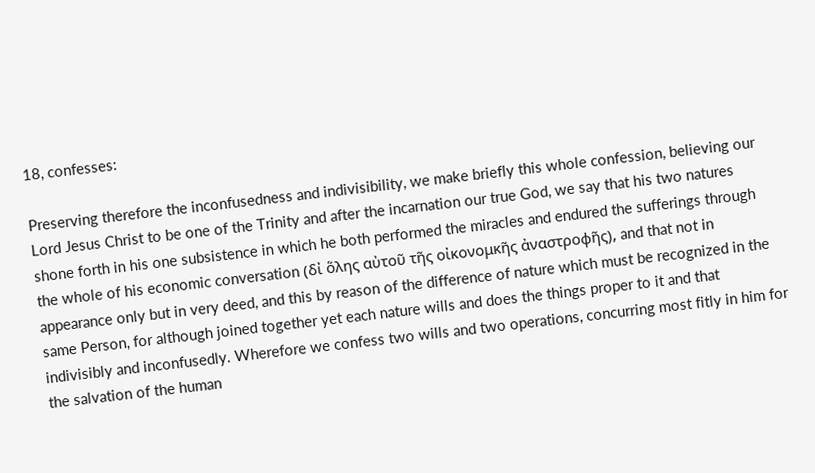18, confesses:

Preserving therefore the inconfusedness and indivisibility, we make briefly this whole confession, believing our Lord Jesus Christ to be one of the Trinity and after the incarnation our true God, we say that his two natures shone forth in his one subsistence in which he both performed the miracles and endured the sufferings through the whole of his economic conversation (δἰ ὅλης αὐτοῦ τῆς οἰκονομκῆς ἀναστροφῆς), and that not in appearance only but in very deed, and this by reason of the difference of nature which must be recognized in the same Person, for although joined together yet each nature wills and does the things proper to it and that indivisibly and inconfusedly. Wherefore we confess two wills and two operations, concurring most fitly in him for the salvation of the human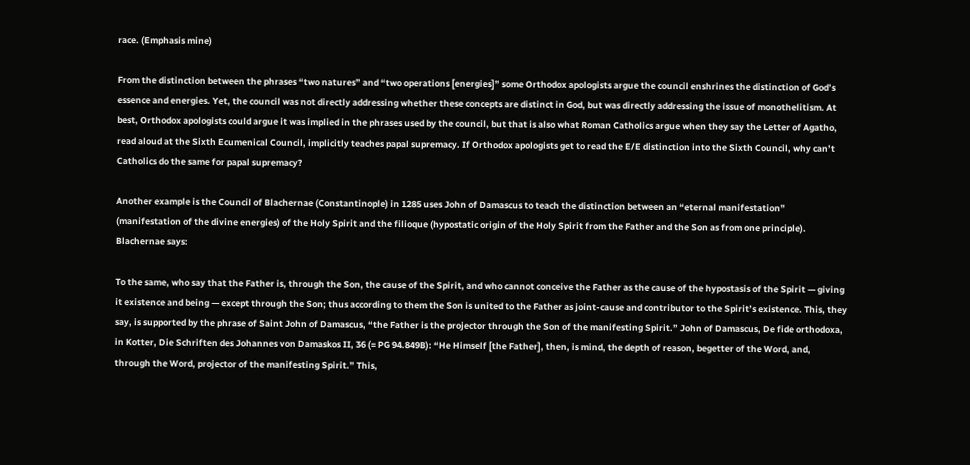race. (Emphasis mine)

From the distinction between the phrases “two natures” and “two operations [energies]” some Orthodox apologists argue the council enshrines the distinction of God’s essence and energies. Yet, the council was not directly addressing whether these concepts are distinct in God, but was directly addressing the issue of monothelitism. At best, Orthodox apologists could argue it was implied in the phrases used by the council, but that is also what Roman Catholics argue when they say the Letter of Agatho, read aloud at the Sixth Ecumenical Council, implicitly teaches papal supremacy. If Orthodox apologists get to read the E/E distinction into the Sixth Council, why can’t Catholics do the same for papal supremacy?

Another example is the Council of Blachernae (Constantinople) in 1285 uses John of Damascus to teach the distinction between an “eternal manifestation” (manifestation of the divine energies) of the Holy Spirit and the filioque (hypostatic origin of the Holy Spirit from the Father and the Son as from one principle). Blachernae says:

To the same, who say that the Father is, through the Son, the cause of the Spirit, and who cannot conceive the Father as the cause of the hypostasis of the Spirit — giving it existence and being — except through the Son; thus according to them the Son is united to the Father as joint-cause and contributor to the Spirit’s existence. This, they say, is supported by the phrase of Saint John of Damascus, “the Father is the projector through the Son of the manifesting Spirit.” John of Damascus, De fide orthodoxa, in Kotter, Die Schriften des Johannes von Damaskos II, 36 (= PG 94.849B): “He Himself [the Father], then, is mind, the depth of reason, begetter of the Word, and, through the Word, projector of the manifesting Spirit.” This,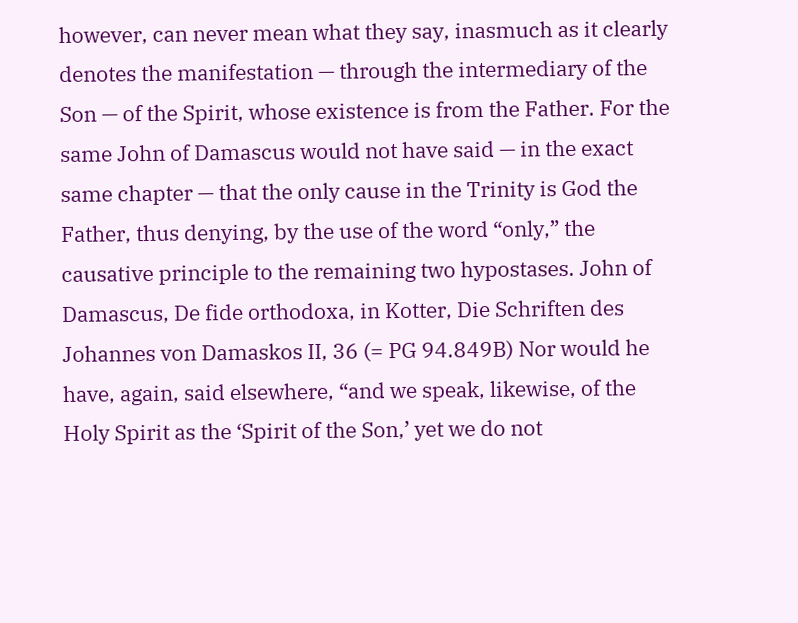however, can never mean what they say, inasmuch as it clearly denotes the manifestation — through the intermediary of the Son — of the Spirit, whose existence is from the Father. For the same John of Damascus would not have said — in the exact same chapter — that the only cause in the Trinity is God the Father, thus denying, by the use of the word “only,” the causative principle to the remaining two hypostases. John of Damascus, De fide orthodoxa, in Kotter, Die Schriften des Johannes von Damaskos II, 36 (= PG 94.849B) Nor would he have, again, said elsewhere, “and we speak, likewise, of the Holy Spirit as the ‘Spirit of the Son,’ yet we do not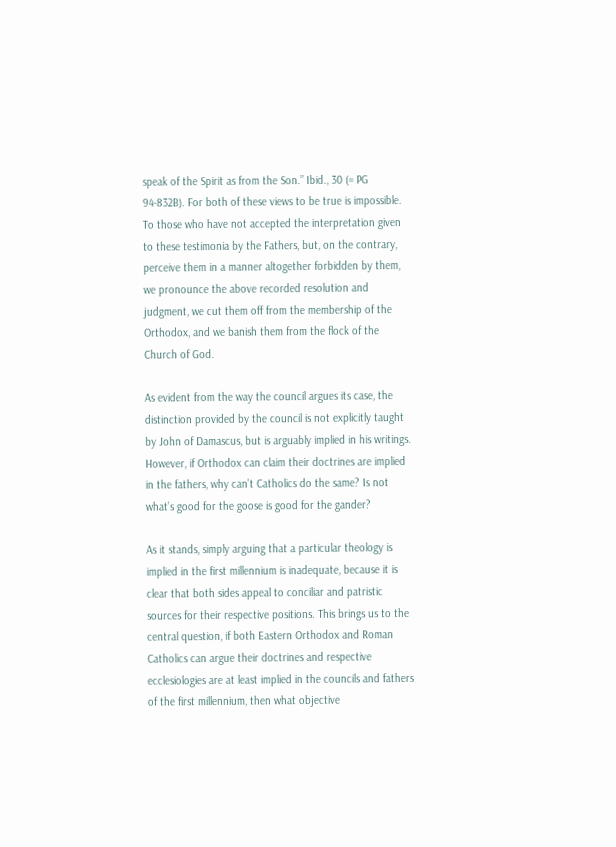speak of the Spirit as from the Son.” Ibid., 30 (= PG 94-832B). For both of these views to be true is impossible. To those who have not accepted the interpretation given to these testimonia by the Fathers, but, on the contrary, perceive them in a manner altogether forbidden by them, we pronounce the above recorded resolution and judgment, we cut them off from the membership of the Orthodox, and we banish them from the flock of the Church of God.

As evident from the way the council argues its case, the distinction provided by the council is not explicitly taught by John of Damascus, but is arguably implied in his writings. However, if Orthodox can claim their doctrines are implied in the fathers, why can’t Catholics do the same? Is not what’s good for the goose is good for the gander?

As it stands, simply arguing that a particular theology is implied in the first millennium is inadequate, because it is clear that both sides appeal to conciliar and patristic sources for their respective positions. This brings us to the central question, if both Eastern Orthodox and Roman Catholics can argue their doctrines and respective ecclesiologies are at least implied in the councils and fathers of the first millennium, then what objective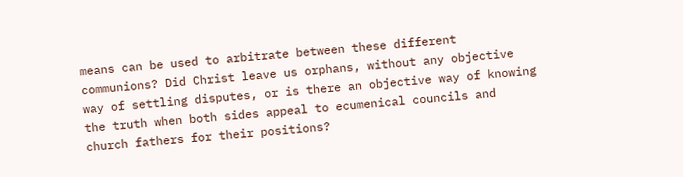means can be used to arbitrate between these different communions? Did Christ leave us orphans, without any objective way of settling disputes, or is there an objective way of knowing the truth when both sides appeal to ecumenical councils and church fathers for their positions?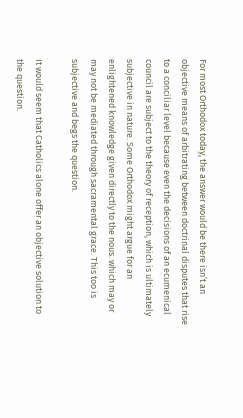For most Orthodox today, the answer would be there isn’t an objective means of arbitrating between doctrinal disputes that rise to a conciliar level because even the decisions of an ecumenical council are subject to the theory of reception, which is ultimately subjective in nature. Some Orthodox might argue for an enlightened knowledge given directly to the nous. which may or may not be mediated through sacramental grace. This too is subjective and begs the question.

It would seem that Catholics alone offer an objective solution to the question.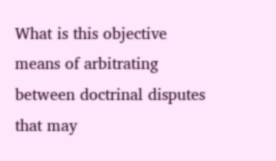What is this objective means of arbitrating between doctrinal disputes that may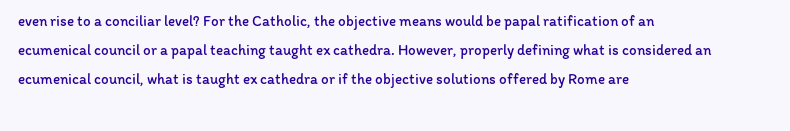even rise to a conciliar level? For the Catholic, the objective means would be papal ratification of an ecumenical council or a papal teaching taught ex cathedra. However, properly defining what is considered an ecumenical council, what is taught ex cathedra or if the objective solutions offered by Rome are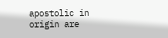apostolic in origin are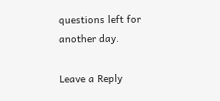questions left for another day.

Leave a Reply